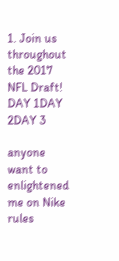1. Join us throughout the 2017 NFL Draft! DAY 1DAY 2DAY 3

anyone want to enlightened me on Nike rules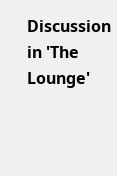Discussion in 'The Lounge'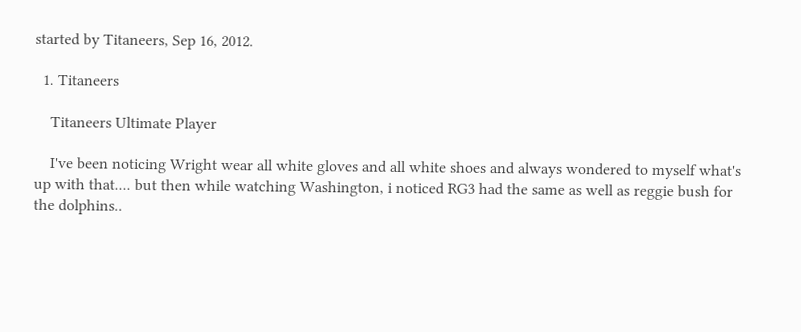started by Titaneers, Sep 16, 2012.

  1. Titaneers

    Titaneers Ultimate Player

    I've been noticing Wright wear all white gloves and all white shoes and always wondered to myself what's up with that.... but then while watching Washington, i noticed RG3 had the same as well as reggie bush for the dolphins..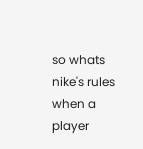so whats nike's rules when a player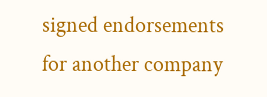signed endorsements for another company